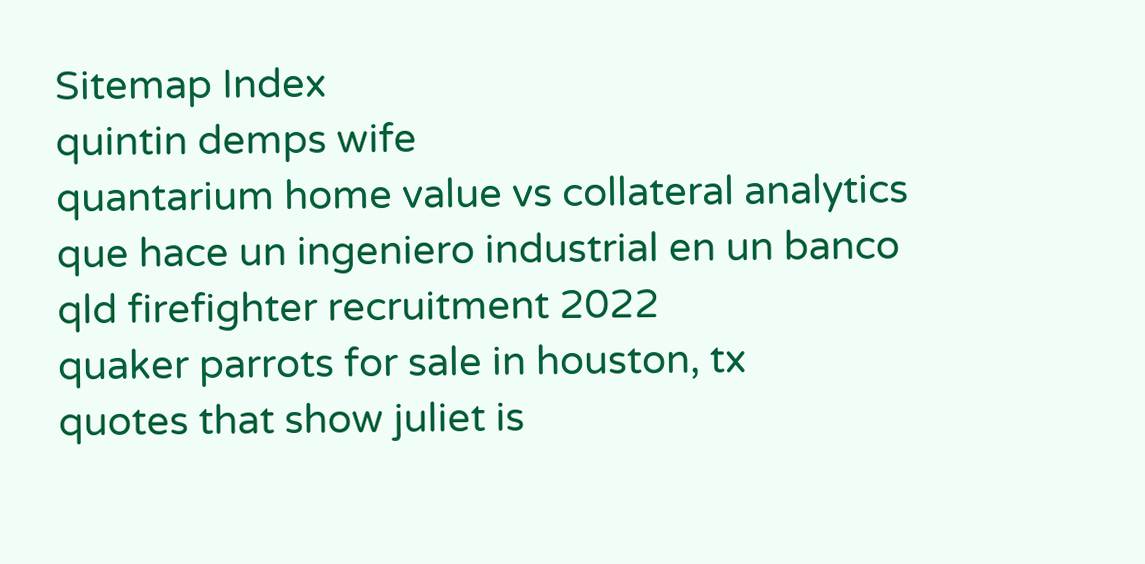Sitemap Index
quintin demps wife
quantarium home value vs collateral analytics
que hace un ingeniero industrial en un banco
qld firefighter recruitment 2022
quaker parrots for sale in houston, tx
quotes that show juliet is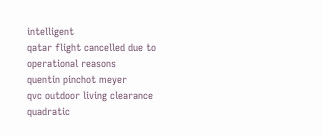intelligent
qatar flight cancelled due to operational reasons
quentin pinchot meyer
qvc outdoor living clearance
quadratic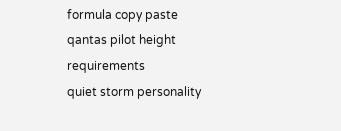formula copy paste
qantas pilot height requirements
quiet storm personality